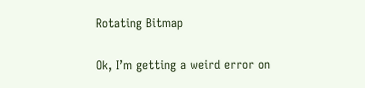Rotating Bitmap

Ok, I’m getting a weird error on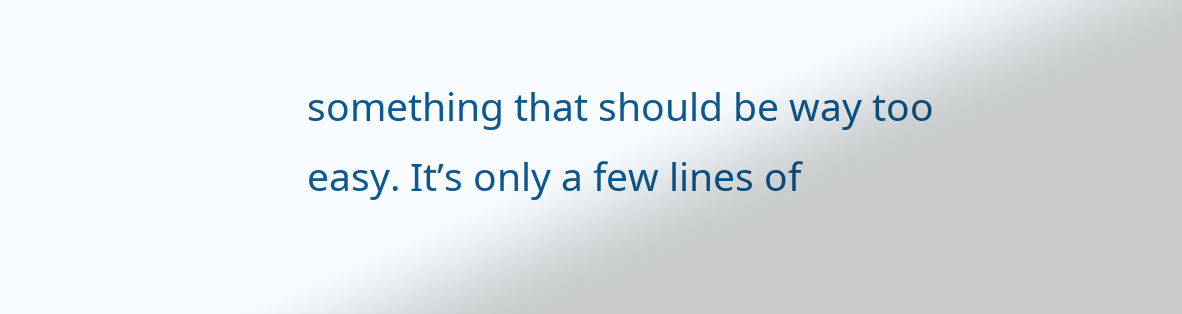something that should be way too easy. It’s only a few lines of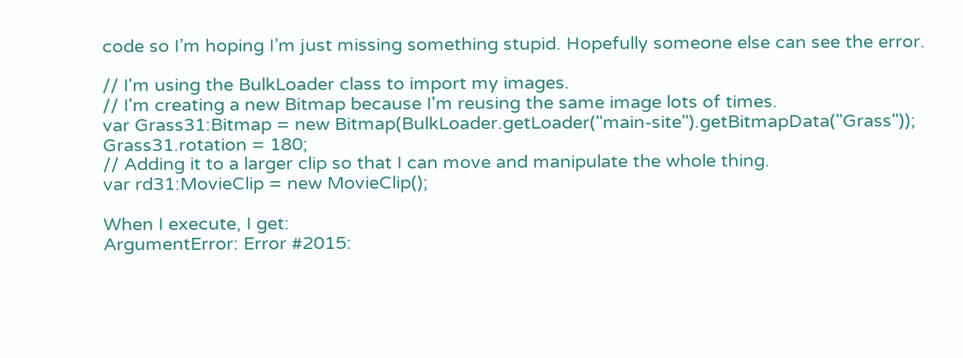code so I’m hoping I’m just missing something stupid. Hopefully someone else can see the error.

// I'm using the BulkLoader class to import my images.
// I'm creating a new Bitmap because I'm reusing the same image lots of times.
var Grass31:Bitmap = new Bitmap(BulkLoader.getLoader("main-site").getBitmapData("Grass"));
Grass31.rotation = 180;
// Adding it to a larger clip so that I can move and manipulate the whole thing.
var rd31:MovieClip = new MovieClip();

When I execute, I get:
ArgumentError: Error #2015: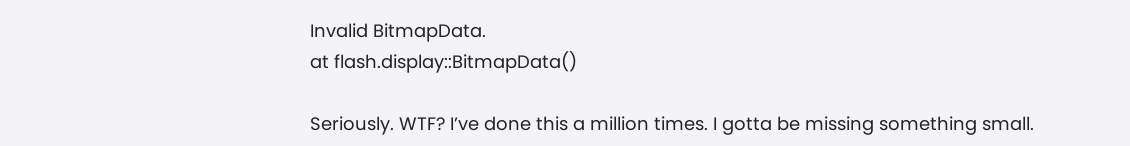Invalid BitmapData.
at flash.display::BitmapData()

Seriously. WTF? I’ve done this a million times. I gotta be missing something small.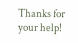Thanks for your help!